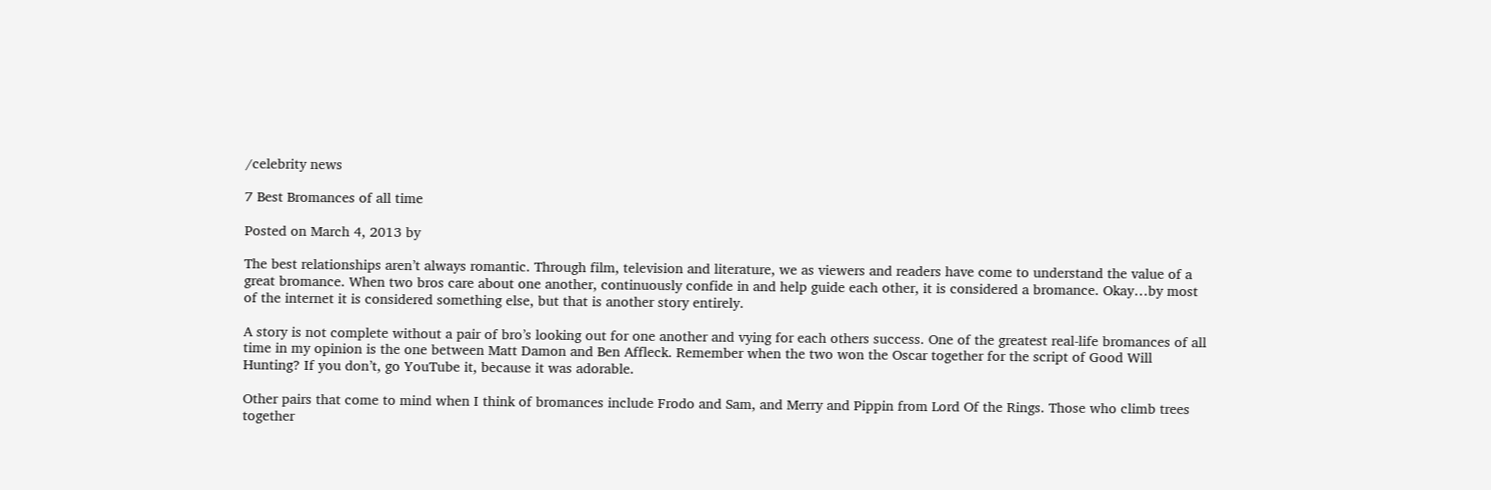/celebrity news

7 Best Bromances of all time

Posted on March 4, 2013 by

The best relationships aren’t always romantic. Through film, television and literature, we as viewers and readers have come to understand the value of a great bromance. When two bros care about one another, continuously confide in and help guide each other, it is considered a bromance. Okay…by most of the internet it is considered something else, but that is another story entirely.

A story is not complete without a pair of bro’s looking out for one another and vying for each others success. One of the greatest real-life bromances of all time in my opinion is the one between Matt Damon and Ben Affleck. Remember when the two won the Oscar together for the script of Good Will Hunting? If you don’t, go YouTube it, because it was adorable.

Other pairs that come to mind when I think of bromances include Frodo and Sam, and Merry and Pippin from Lord Of the Rings. Those who climb trees together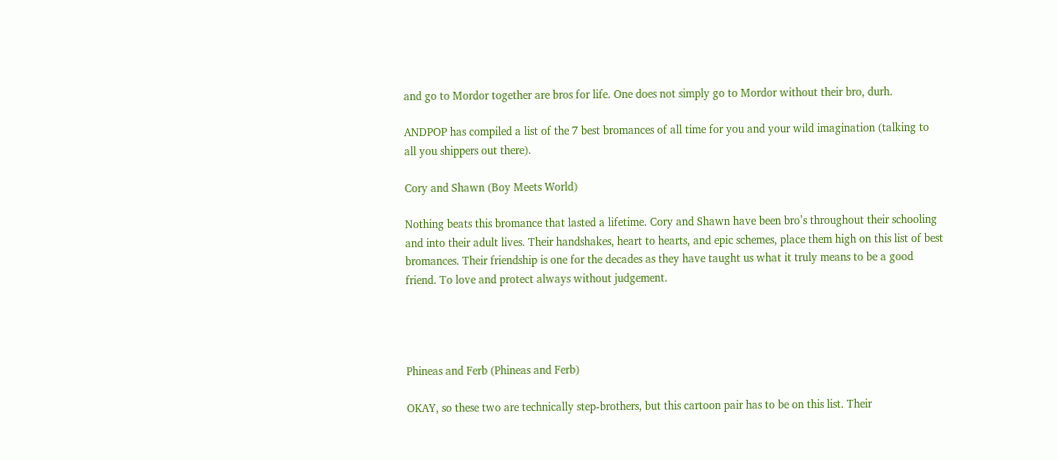and go to Mordor together are bros for life. One does not simply go to Mordor without their bro, durh.

ANDPOP has compiled a list of the 7 best bromances of all time for you and your wild imagination (talking to all you shippers out there).

Cory and Shawn (Boy Meets World)

Nothing beats this bromance that lasted a lifetime. Cory and Shawn have been bro’s throughout their schooling and into their adult lives. Their handshakes, heart to hearts, and epic schemes, place them high on this list of best bromances. Their friendship is one for the decades as they have taught us what it truly means to be a good friend. To love and protect always without judgement.




Phineas and Ferb (Phineas and Ferb)

OKAY, so these two are technically step-brothers, but this cartoon pair has to be on this list. Their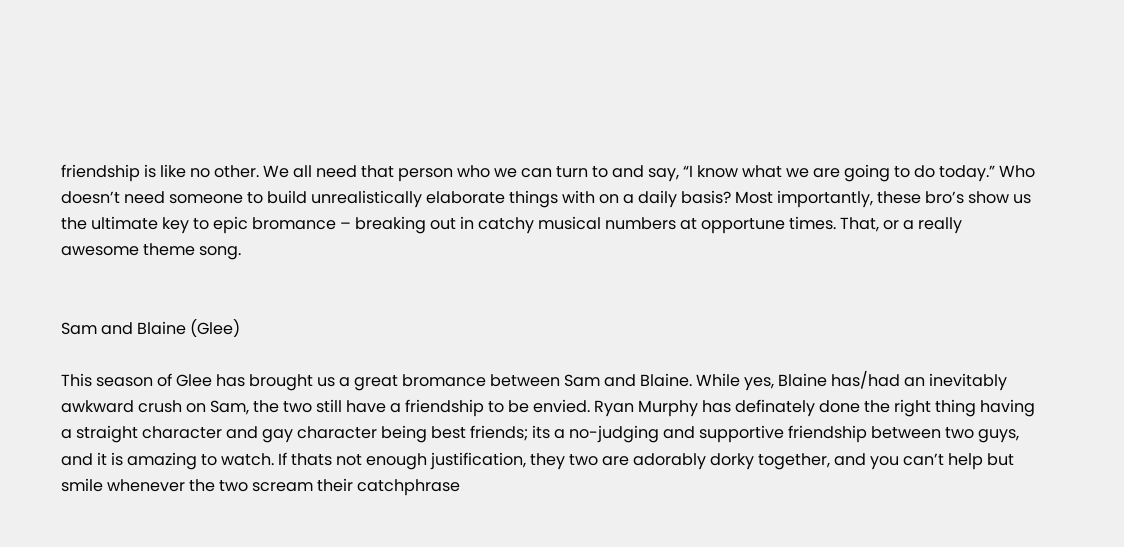friendship is like no other. We all need that person who we can turn to and say, “I know what we are going to do today.” Who doesn’t need someone to build unrealistically elaborate things with on a daily basis? Most importantly, these bro’s show us the ultimate key to epic bromance – breaking out in catchy musical numbers at opportune times. That, or a really awesome theme song.


Sam and Blaine (Glee)

This season of Glee has brought us a great bromance between Sam and Blaine. While yes, Blaine has/had an inevitably awkward crush on Sam, the two still have a friendship to be envied. Ryan Murphy has definately done the right thing having a straight character and gay character being best friends; its a no-judging and supportive friendship between two guys, and it is amazing to watch. If thats not enough justification, they two are adorably dorky together, and you can’t help but smile whenever the two scream their catchphrase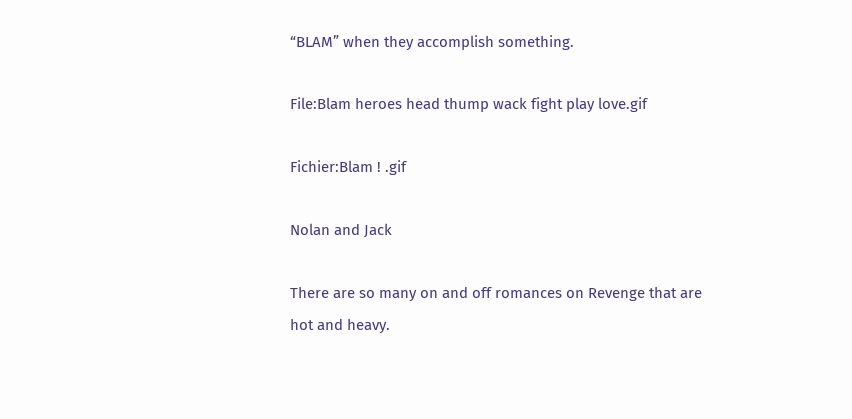“BLAM” when they accomplish something.

File:Blam heroes head thump wack fight play love.gif

Fichier:Blam ! .gif

Nolan and Jack

There are so many on and off romances on Revenge that are hot and heavy.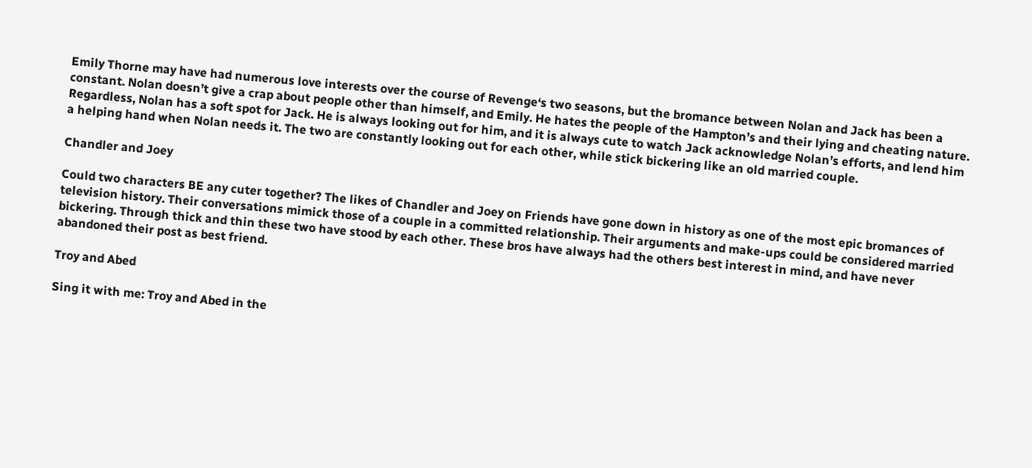Emily Thorne may have had numerous love interests over the course of Revenge‘s two seasons, but the bromance between Nolan and Jack has been a constant. Nolan doesn’t give a crap about people other than himself, and Emily. He hates the people of the Hampton’s and their lying and cheating nature. Regardless, Nolan has a soft spot for Jack. He is always looking out for him, and it is always cute to watch Jack acknowledge Nolan’s efforts, and lend him a helping hand when Nolan needs it. The two are constantly looking out for each other, while stick bickering like an old married couple.

Chandler and Joey

Could two characters BE any cuter together? The likes of Chandler and Joey on Friends have gone down in history as one of the most epic bromances of television history. Their conversations mimick those of a couple in a committed relationship. Their arguments and make-ups could be considered married bickering. Through thick and thin these two have stood by each other. These bros have always had the others best interest in mind, and have never abandoned their post as best friend.

Troy and Abed

Sing it with me: Troy and Abed in the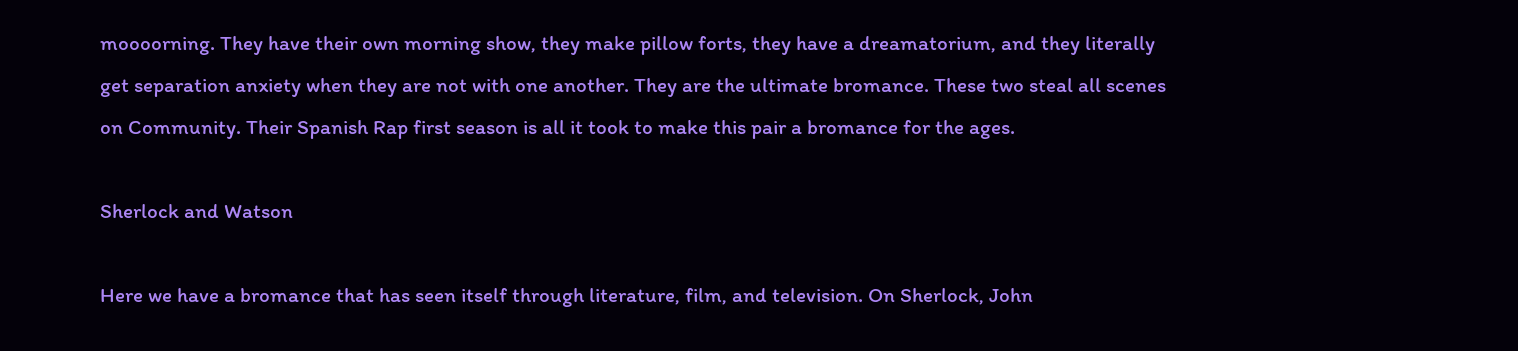moooorning. They have their own morning show, they make pillow forts, they have a dreamatorium, and they literally get separation anxiety when they are not with one another. They are the ultimate bromance. These two steal all scenes on Community. Their Spanish Rap first season is all it took to make this pair a bromance for the ages.

Sherlock and Watson

Here we have a bromance that has seen itself through literature, film, and television. On Sherlock, John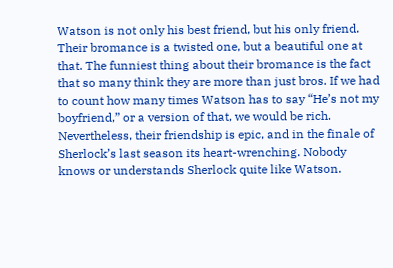Watson is not only his best friend, but his only friend. Their bromance is a twisted one, but a beautiful one at that. The funniest thing about their bromance is the fact that so many think they are more than just bros. If we had to count how many times Watson has to say “He’s not my boyfriend,” or a version of that, we would be rich. Nevertheless, their friendship is epic, and in the finale of Sherlock’s last season its heart-wrenching. Nobody knows or understands Sherlock quite like Watson.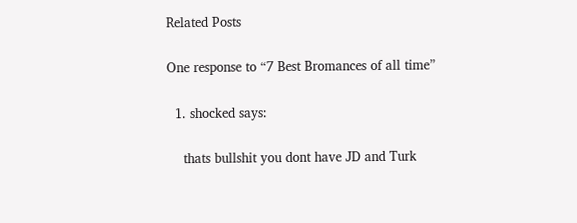Related Posts

One response to “7 Best Bromances of all time”

  1. shocked says:

    thats bullshit you dont have JD and Turk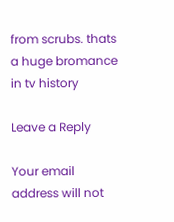from scrubs. thats a huge bromance in tv history

Leave a Reply

Your email address will not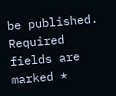be published. Required fields are marked *